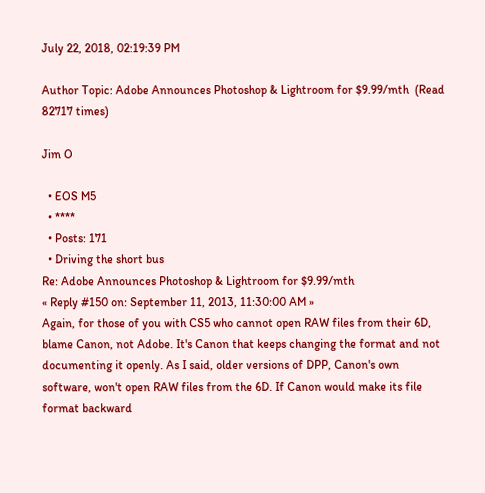July 22, 2018, 02:19:39 PM

Author Topic: Adobe Announces Photoshop & Lightroom for $9.99/mth  (Read 82717 times)

Jim O

  • EOS M5
  • ****
  • Posts: 171
  • Driving the short bus
Re: Adobe Announces Photoshop & Lightroom for $9.99/mth
« Reply #150 on: September 11, 2013, 11:30:00 AM »
Again, for those of you with CS5 who cannot open RAW files from their 6D, blame Canon, not Adobe. It's Canon that keeps changing the format and not documenting it openly. As I said, older versions of DPP, Canon's own software, won't open RAW files from the 6D. If Canon would make its file format backward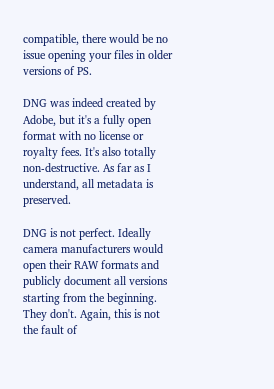compatible, there would be no issue opening your files in older versions of PS.

DNG was indeed created by Adobe, but it's a fully open format with no license or royalty fees. It's also totally non-destructive. As far as I understand, all metadata is preserved.

DNG is not perfect. Ideally camera manufacturers would open their RAW formats and publicly document all versions starting from the beginning. They don't. Again, this is not the fault of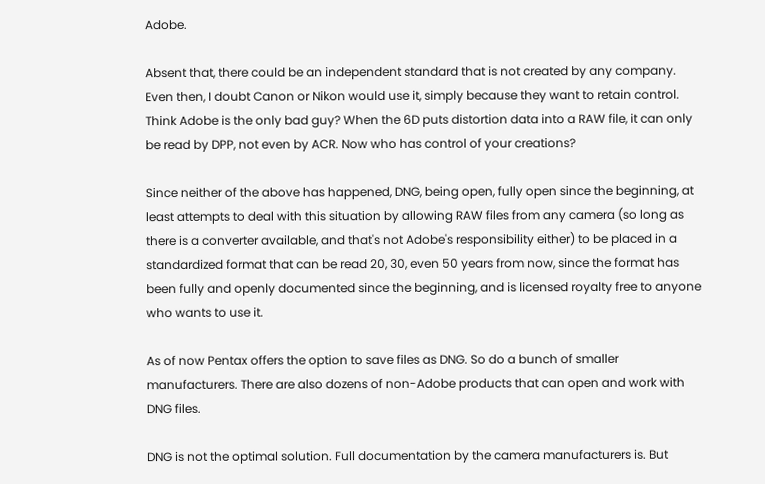Adobe.

Absent that, there could be an independent standard that is not created by any company. Even then, I doubt Canon or Nikon would use it, simply because they want to retain control. Think Adobe is the only bad guy? When the 6D puts distortion data into a RAW file, it can only be read by DPP, not even by ACR. Now who has control of your creations?

Since neither of the above has happened, DNG, being open, fully open since the beginning, at least attempts to deal with this situation by allowing RAW files from any camera (so long as there is a converter available, and that's not Adobe's responsibility either) to be placed in a standardized format that can be read 20, 30, even 50 years from now, since the format has been fully and openly documented since the beginning, and is licensed royalty free to anyone who wants to use it.

As of now Pentax offers the option to save files as DNG. So do a bunch of smaller manufacturers. There are also dozens of non-Adobe products that can open and work with DNG files.

DNG is not the optimal solution. Full documentation by the camera manufacturers is. But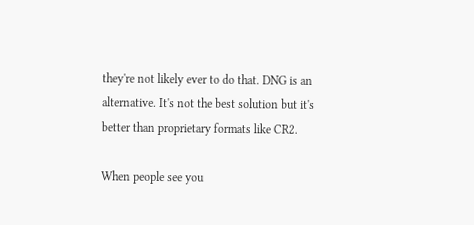they're not likely ever to do that. DNG is an alternative. It's not the best solution but it's better than proprietary formats like CR2.

When people see you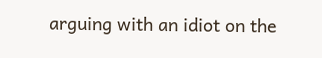arguing with an idiot on the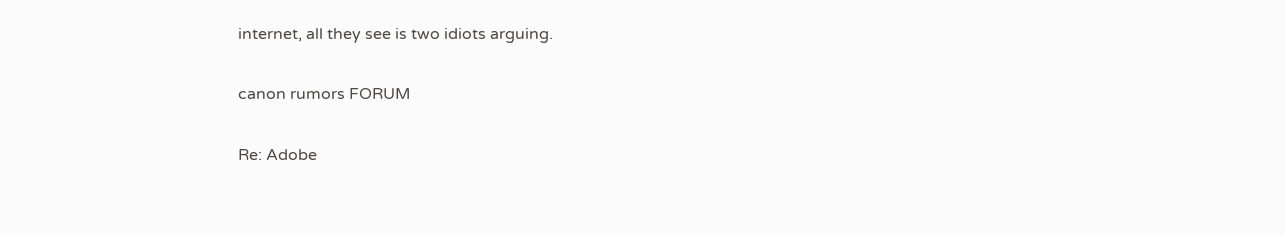internet, all they see is two idiots arguing.

canon rumors FORUM

Re: Adobe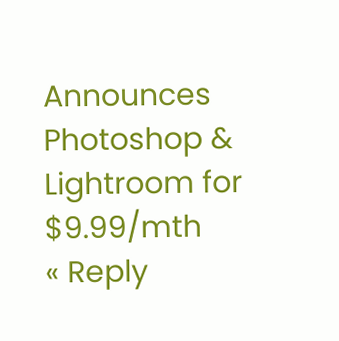Announces Photoshop & Lightroom for $9.99/mth
« Reply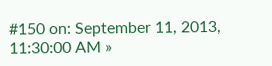#150 on: September 11, 2013, 11:30:00 AM »